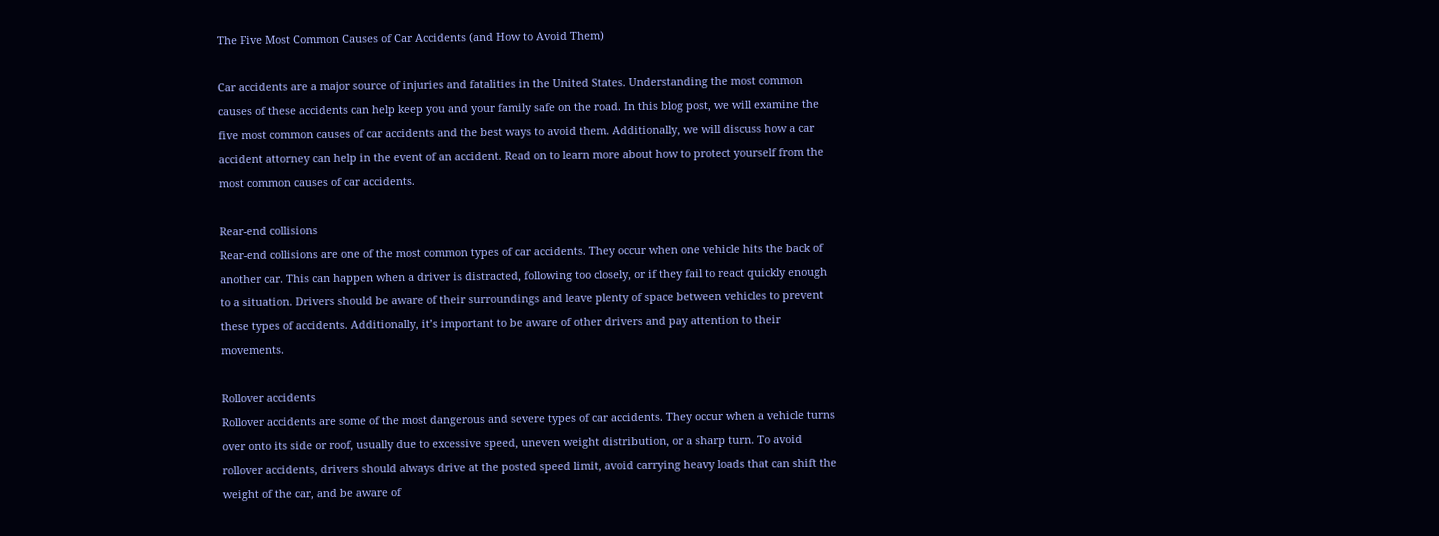The Five Most Common Causes of Car Accidents (and How to Avoid Them)

Car accidents are a major source of injuries and fatalities in the United States. Understanding the most common causes of these accidents can help keep you and your family safe on the road. In this blog post, we will examine the five most common causes of car accidents and the best ways to avoid them. Additionally, we will discuss how a car accident attorney can help in the event of an accident. Read on to learn more about how to protect yourself from the most common causes of car accidents.

Rear-end collisions
Rear-end collisions are one of the most common types of car accidents. They occur when one vehicle hits the back of another car. This can happen when a driver is distracted, following too closely, or if they fail to react quickly enough to a situation. Drivers should be aware of their surroundings and leave plenty of space between vehicles to prevent these types of accidents. Additionally, it’s important to be aware of other drivers and pay attention to their movements.

Rollover accidents
Rollover accidents are some of the most dangerous and severe types of car accidents. They occur when a vehicle turns over onto its side or roof, usually due to excessive speed, uneven weight distribution, or a sharp turn. To avoid rollover accidents, drivers should always drive at the posted speed limit, avoid carrying heavy loads that can shift the weight of the car, and be aware of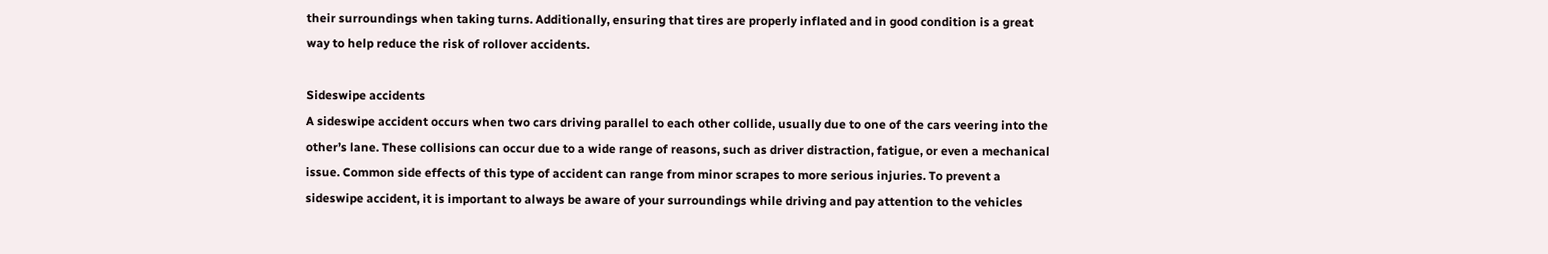their surroundings when taking turns. Additionally, ensuring that tires are properly inflated and in good condition is a great way to help reduce the risk of rollover accidents.

Sideswipe accidents
A sideswipe accident occurs when two cars driving parallel to each other collide, usually due to one of the cars veering into the other’s lane. These collisions can occur due to a wide range of reasons, such as driver distraction, fatigue, or even a mechanical issue. Common side effects of this type of accident can range from minor scrapes to more serious injuries. To prevent a sideswipe accident, it is important to always be aware of your surroundings while driving and pay attention to the vehicles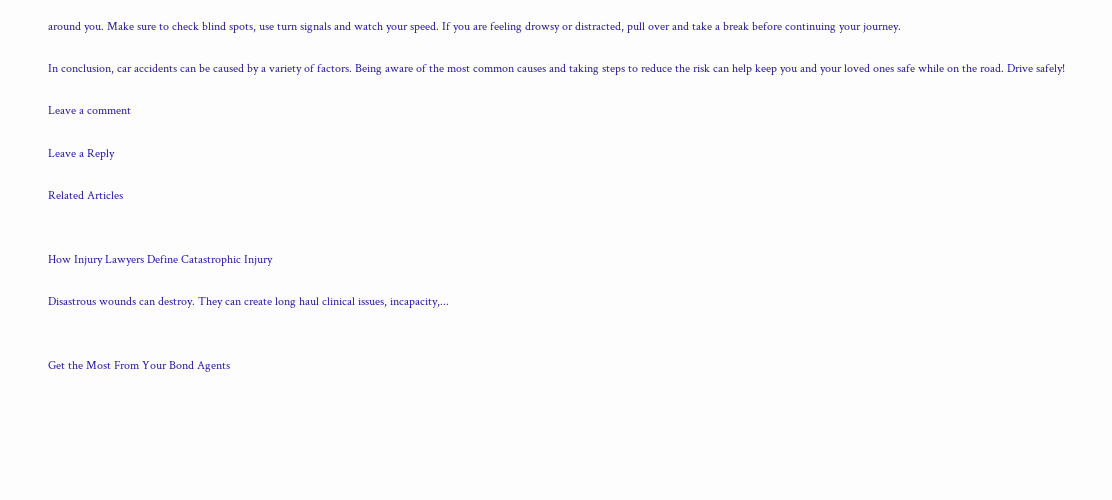around you. Make sure to check blind spots, use turn signals and watch your speed. If you are feeling drowsy or distracted, pull over and take a break before continuing your journey.

In conclusion, car accidents can be caused by a variety of factors. Being aware of the most common causes and taking steps to reduce the risk can help keep you and your loved ones safe while on the road. Drive safely!

Leave a comment

Leave a Reply

Related Articles


How Injury Lawyers Define Catastrophic Injury

Disastrous wounds can destroy. They can create long haul clinical issues, incapacity,...


Get the Most From Your Bond Agents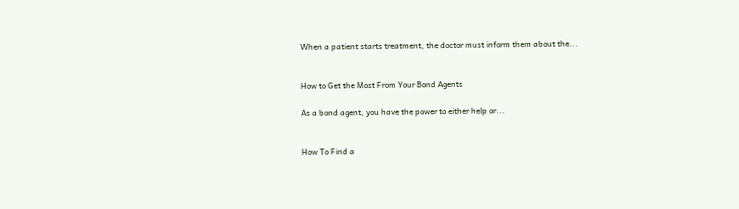When a patient starts treatment, the doctor must inform them about the...


How to Get the Most From Your Bond Agents

As a bond agent, you have the power to either help or...


How To Find a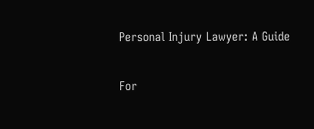Personal Injury Lawyer: A Guide

For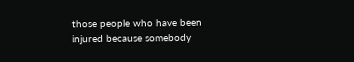those people who have been injured because somebody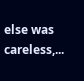else was careless,...